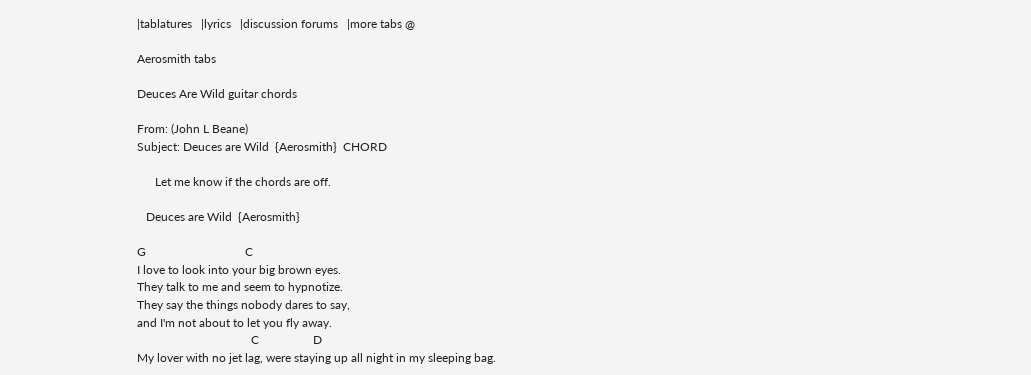|tablatures   |lyrics   |discussion forums   |more tabs @

Aerosmith tabs

Deuces Are Wild guitar chords

From: (John L Beane)
Subject: Deuces are Wild  {Aerosmith}  CHORD

      Let me know if the chords are off.

   Deuces are Wild  {Aerosmith}

G                                 C
I love to look into your big brown eyes.
They talk to me and seem to hypnotize.
They say the things nobody dares to say,
and I'm not about to let you fly away.
                                      C                  D
My lover with no jet lag, were staying up all night in my sleeping bag.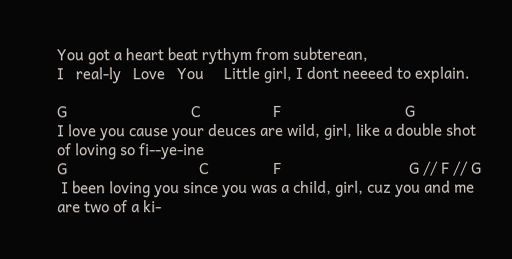You got a heart beat rythym from subterean,
I   real-ly   Love   You     Little girl, I dont neeeed to explain.

G                               C                  F                               G
I love you cause your deuces are wild, girl, like a double shot of loving so fi--ye-ine
G                                 C                F                                G // F // G
 I been loving you since you was a child, girl, cuz you and me are two of a ki-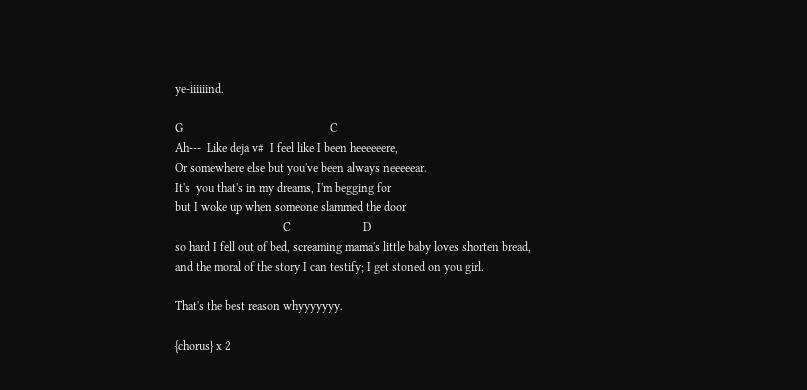ye-iiiiiind.

G                                                 C
Ah---  Like deja v#  I feel like I been heeeeeere,
Or somewhere else but you've been always neeeeear.
It's  you that's in my dreams, I'm begging for
but I woke up when someone slammed the door
                                    C                        D
so hard I fell out of bed, screaming mama's little baby loves shorten bread,
and the moral of the story I can testify; I get stoned on you girl.

That's the best reason whyyyyyyy.

{chorus} x 2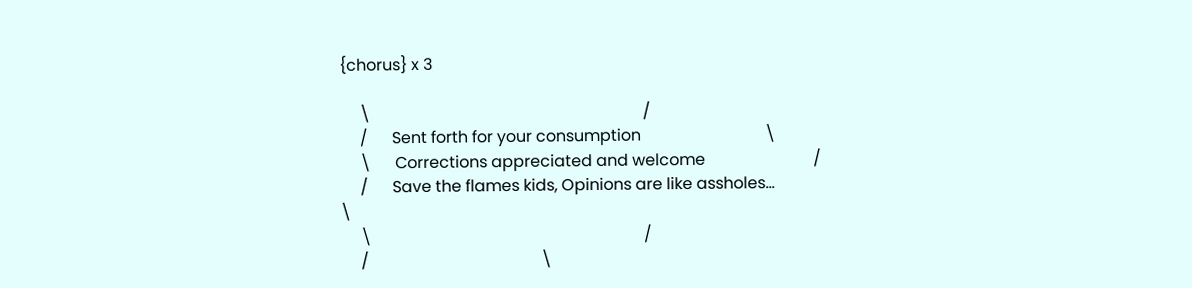{chorus} x 3

     \                                                                    /
     /      Sent forth for your consumption                               \
     \      Corrections appreciated and welcome                           /
     /      Save the flames kids, Opinions are like assholes...           \
     \                                                                    /
     /                                           \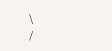\                                                                    /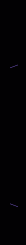/                                                                    \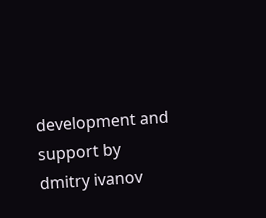development and support by
dmitry ivanov